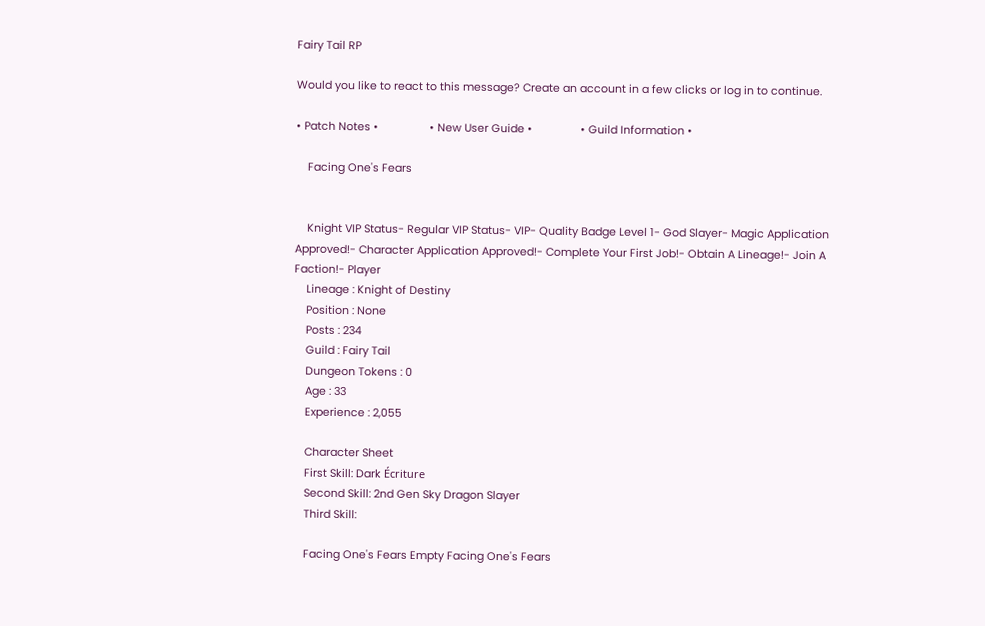Fairy Tail RP

Would you like to react to this message? Create an account in a few clicks or log in to continue.

• Patch Notes •                 • New User Guide •                • Guild Information •

    Facing One's Fears


    Knight VIP Status- Regular VIP Status- VIP- Quality Badge Level 1- God Slayer- Magic Application Approved!- Character Application Approved!- Complete Your First Job!- Obtain A Lineage!- Join A Faction!- Player
    Lineage : Knight of Destiny
    Position : None
    Posts : 234
    Guild : Fairy Tail
    Dungeon Tokens : 0
    Age : 33
    Experience : 2,055

    Character Sheet
    First Skill: Dark Écriture
    Second Skill: 2nd Gen Sky Dragon Slayer
    Third Skill:

    Facing One's Fears Empty Facing One's Fears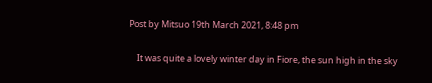Post by Mitsuo 19th March 2021, 8:48 pm

    It was quite a lovely winter day in Fiore, the sun high in the sky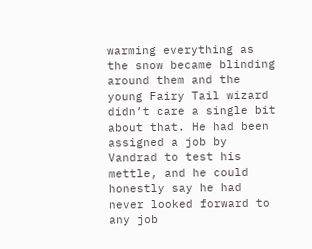warming everything as the snow became blinding around them and the young Fairy Tail wizard didn’t care a single bit about that. He had been assigned a job by Vandrad to test his mettle, and he could honestly say he had never looked forward to any job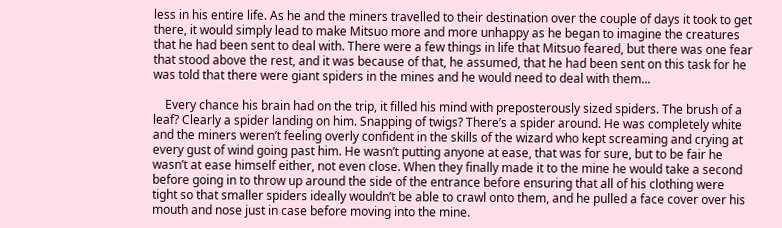less in his entire life. As he and the miners travelled to their destination over the couple of days it took to get there, it would simply lead to make Mitsuo more and more unhappy as he began to imagine the creatures that he had been sent to deal with. There were a few things in life that Mitsuo feared, but there was one fear that stood above the rest, and it was because of that, he assumed, that he had been sent on this task for he was told that there were giant spiders in the mines and he would need to deal with them...

    Every chance his brain had on the trip, it filled his mind with preposterously sized spiders. The brush of a leaf? Clearly a spider landing on him. Snapping of twigs? There’s a spider around. He was completely white and the miners weren’t feeling overly confident in the skills of the wizard who kept screaming and crying at every gust of wind going past him. He wasn’t putting anyone at ease, that was for sure, but to be fair he wasn’t at ease himself either, not even close. When they finally made it to the mine he would take a second before going in to throw up around the side of the entrance before ensuring that all of his clothing were tight so that smaller spiders ideally wouldn’t be able to crawl onto them, and he pulled a face cover over his mouth and nose just in case before moving into the mine.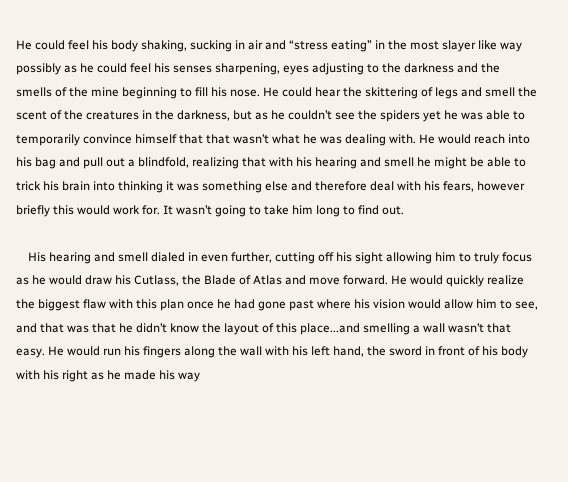He could feel his body shaking, sucking in air and “stress eating” in the most slayer like way possibly as he could feel his senses sharpening, eyes adjusting to the darkness and the smells of the mine beginning to fill his nose. He could hear the skittering of legs and smell the scent of the creatures in the darkness, but as he couldn’t see the spiders yet he was able to temporarily convince himself that that wasn’t what he was dealing with. He would reach into his bag and pull out a blindfold, realizing that with his hearing and smell he might be able to trick his brain into thinking it was something else and therefore deal with his fears, however briefly this would work for. It wasn’t going to take him long to find out.

    His hearing and smell dialed in even further, cutting off his sight allowing him to truly focus as he would draw his Cutlass, the Blade of Atlas and move forward. He would quickly realize the biggest flaw with this plan once he had gone past where his vision would allow him to see, and that was that he didn’t know the layout of this place...and smelling a wall wasn’t that easy. He would run his fingers along the wall with his left hand, the sword in front of his body with his right as he made his way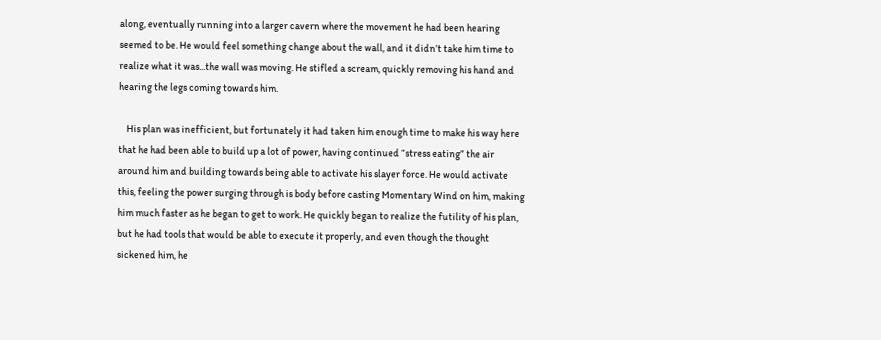along, eventually running into a larger cavern where the movement he had been hearing seemed to be. He would feel something change about the wall, and it didn’t take him time to realize what it was...the wall was moving. He stifled a scream, quickly removing his hand and hearing the legs coming towards him.

    His plan was inefficient, but fortunately it had taken him enough time to make his way here that he had been able to build up a lot of power, having continued “stress eating” the air around him and building towards being able to activate his slayer force. He would activate this, feeling the power surging through is body before casting Momentary Wind on him, making him much faster as he began to get to work. He quickly began to realize the futility of his plan, but he had tools that would be able to execute it properly, and even though the thought sickened him, he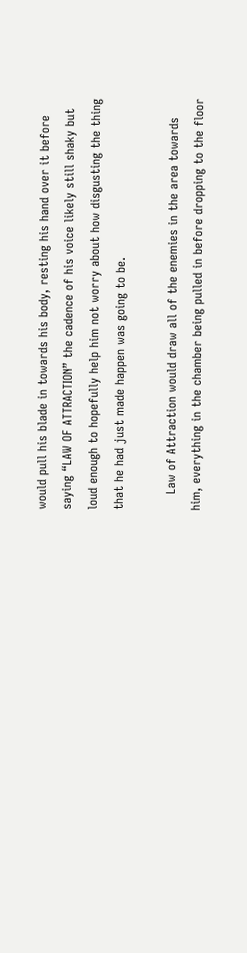would pull his blade in towards his body, resting his hand over it before saying “LAW OF ATTRACTION” the cadence of his voice likely still shaky but loud enough to hopefully help him not worry about how disgusting the thing that he had just made happen was going to be.

    Law of Attraction would draw all of the enemies in the area towards him, everything in the chamber being pulled in before dropping to the floor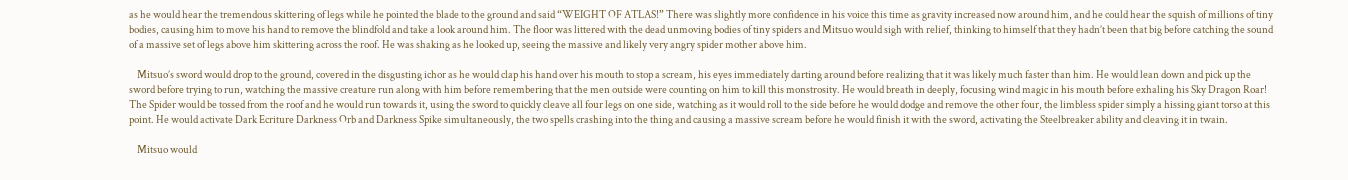as he would hear the tremendous skittering of legs while he pointed the blade to the ground and said “WEIGHT OF ATLAS!” There was slightly more confidence in his voice this time as gravity increased now around him, and he could hear the squish of millions of tiny bodies, causing him to move his hand to remove the blindfold and take a look around him. The floor was littered with the dead unmoving bodies of tiny spiders and Mitsuo would sigh with relief, thinking to himself that they hadn’t been that big before catching the sound of a massive set of legs above him skittering across the roof. He was shaking as he looked up, seeing the massive and likely very angry spider mother above him.

    Mitsuo’s sword would drop to the ground, covered in the disgusting ichor as he would clap his hand over his mouth to stop a scream, his eyes immediately darting around before realizing that it was likely much faster than him. He would lean down and pick up the sword before trying to run, watching the massive creature run along with him before remembering that the men outside were counting on him to kill this monstrosity. He would breath in deeply, focusing wind magic in his mouth before exhaling his Sky Dragon Roar! The Spider would be tossed from the roof and he would run towards it, using the sword to quickly cleave all four legs on one side, watching as it would roll to the side before he would dodge and remove the other four, the limbless spider simply a hissing giant torso at this point. He would activate Dark Ecriture Darkness Orb and Darkness Spike simultaneously, the two spells crashing into the thing and causing a massive scream before he would finish it with the sword, activating the Steelbreaker ability and cleaving it in twain.

    Mitsuo would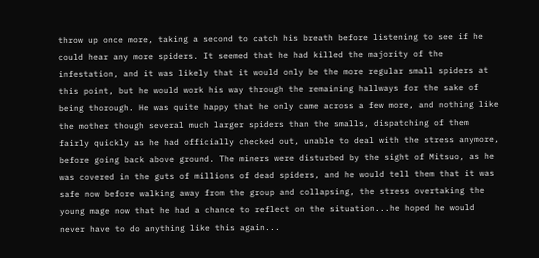throw up once more, taking a second to catch his breath before listening to see if he could hear any more spiders. It seemed that he had killed the majority of the infestation, and it was likely that it would only be the more regular small spiders at this point, but he would work his way through the remaining hallways for the sake of being thorough. He was quite happy that he only came across a few more, and nothing like the mother though several much larger spiders than the smalls, dispatching of them fairly quickly as he had officially checked out, unable to deal with the stress anymore, before going back above ground. The miners were disturbed by the sight of Mitsuo, as he was covered in the guts of millions of dead spiders, and he would tell them that it was safe now before walking away from the group and collapsing, the stress overtaking the young mage now that he had a chance to reflect on the situation...he hoped he would never have to do anything like this again...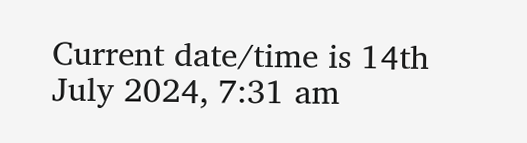Current date/time is 14th July 2024, 7:31 am